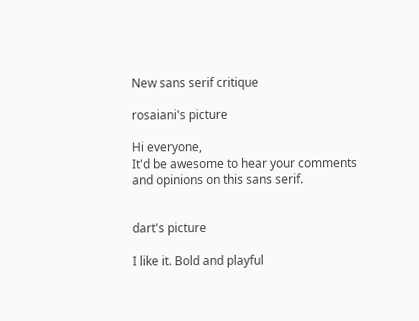New sans serif critique

rosaiani's picture

Hi everyone,
It'd be awesome to hear your comments and opinions on this sans serif.


dart's picture

I like it. Bold and playful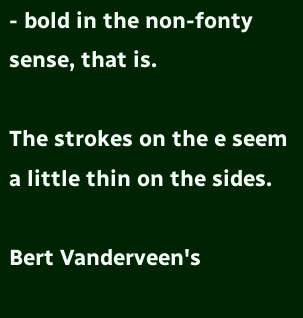- bold in the non-fonty sense, that is.

The strokes on the e seem a little thin on the sides.

Bert Vanderveen's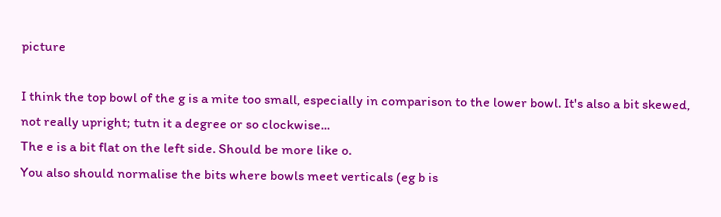picture

I think the top bowl of the g is a mite too small, especially in comparison to the lower bowl. It's also a bit skewed, not really upright; tutn it a degree or so clockwise...
The e is a bit flat on the left side. Should be more like o.
You also should normalise the bits where bowls meet verticals (eg b is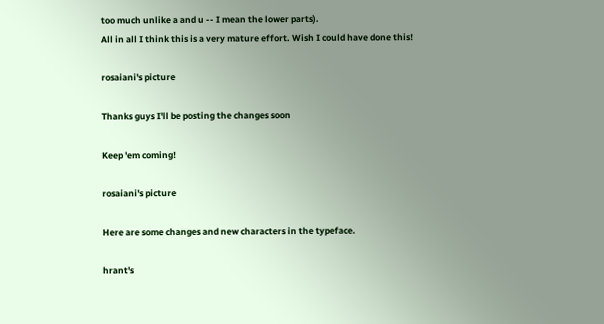too much unlike a and u -- I mean the lower parts).
All in all I think this is a very mature effort. Wish I could have done this!

rosaiani's picture

Thanks guys I'll be posting the changes soon

Keep 'em coming!

rosaiani's picture

Here are some changes and new characters in the typeface.

hrant's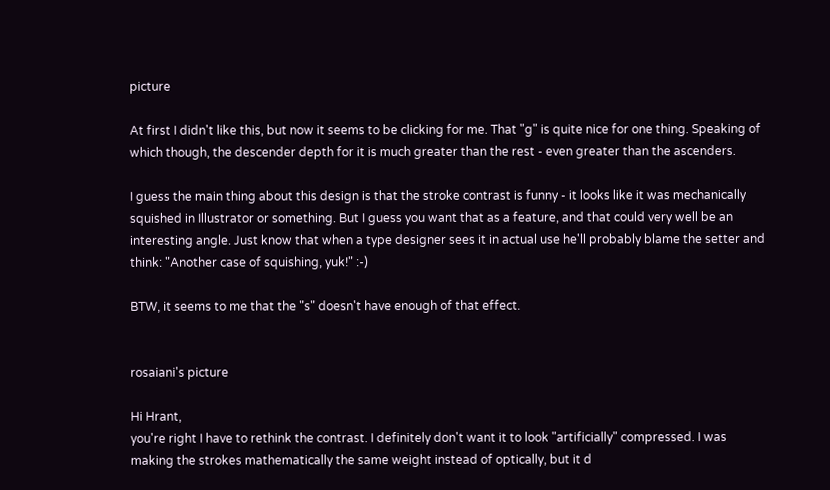picture

At first I didn't like this, but now it seems to be clicking for me. That "g" is quite nice for one thing. Speaking of which though, the descender depth for it is much greater than the rest - even greater than the ascenders.

I guess the main thing about this design is that the stroke contrast is funny - it looks like it was mechanically squished in Illustrator or something. But I guess you want that as a feature, and that could very well be an interesting angle. Just know that when a type designer sees it in actual use he'll probably blame the setter and think: "Another case of squishing, yuk!" :-)

BTW, it seems to me that the "s" doesn't have enough of that effect.


rosaiani's picture

Hi Hrant,
you're right I have to rethink the contrast. I definitely don't want it to look "artificially" compressed. I was making the strokes mathematically the same weight instead of optically, but it d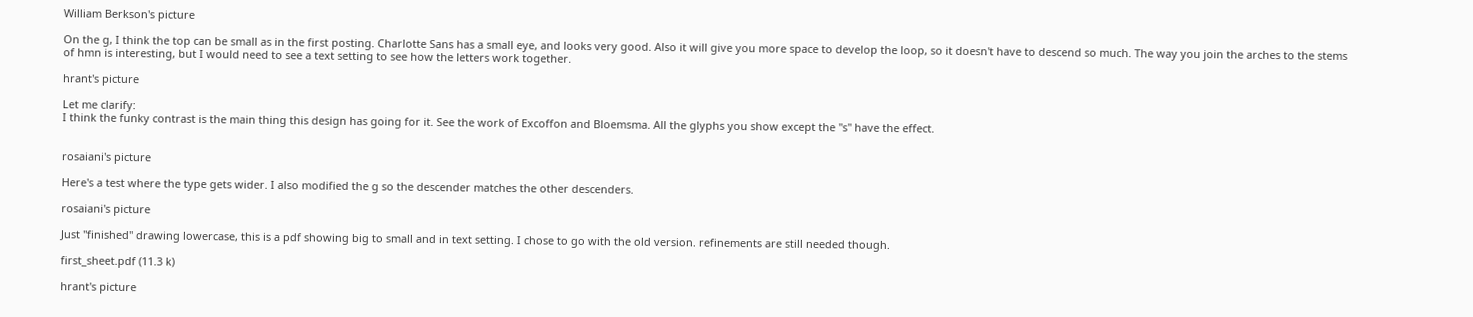William Berkson's picture

On the g, I think the top can be small as in the first posting. Charlotte Sans has a small eye, and looks very good. Also it will give you more space to develop the loop, so it doesn't have to descend so much. The way you join the arches to the stems of hmn is interesting, but I would need to see a text setting to see how the letters work together.

hrant's picture

Let me clarify:
I think the funky contrast is the main thing this design has going for it. See the work of Excoffon and Bloemsma. All the glyphs you show except the "s" have the effect.


rosaiani's picture

Here's a test where the type gets wider. I also modified the g so the descender matches the other descenders.

rosaiani's picture

Just "finished" drawing lowercase, this is a pdf showing big to small and in text setting. I chose to go with the old version. refinements are still needed though.

first_sheet.pdf (11.3 k)

hrant's picture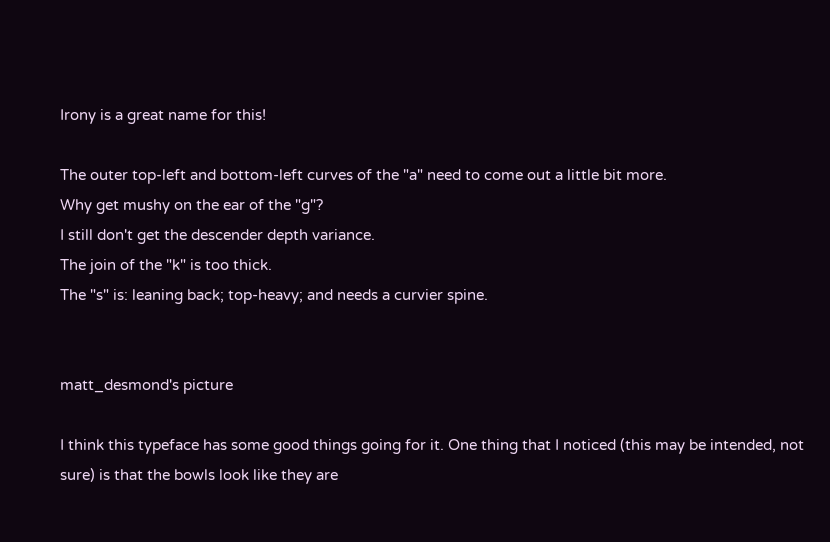Irony is a great name for this!

The outer top-left and bottom-left curves of the "a" need to come out a little bit more.
Why get mushy on the ear of the "g"?
I still don't get the descender depth variance.
The join of the "k" is too thick.
The "s" is: leaning back; top-heavy; and needs a curvier spine.


matt_desmond's picture

I think this typeface has some good things going for it. One thing that I noticed (this may be intended, not sure) is that the bowls look like they are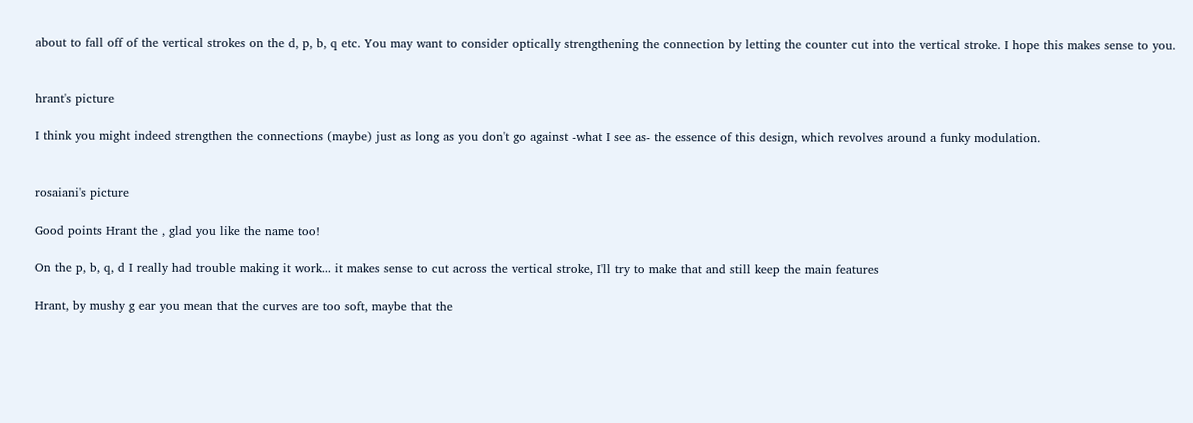about to fall off of the vertical strokes on the d, p, b, q etc. You may want to consider optically strengthening the connection by letting the counter cut into the vertical stroke. I hope this makes sense to you.


hrant's picture

I think you might indeed strengthen the connections (maybe) just as long as you don't go against -what I see as- the essence of this design, which revolves around a funky modulation.


rosaiani's picture

Good points Hrant the , glad you like the name too!

On the p, b, q, d I really had trouble making it work... it makes sense to cut across the vertical stroke, I'll try to make that and still keep the main features

Hrant, by mushy g ear you mean that the curves are too soft, maybe that the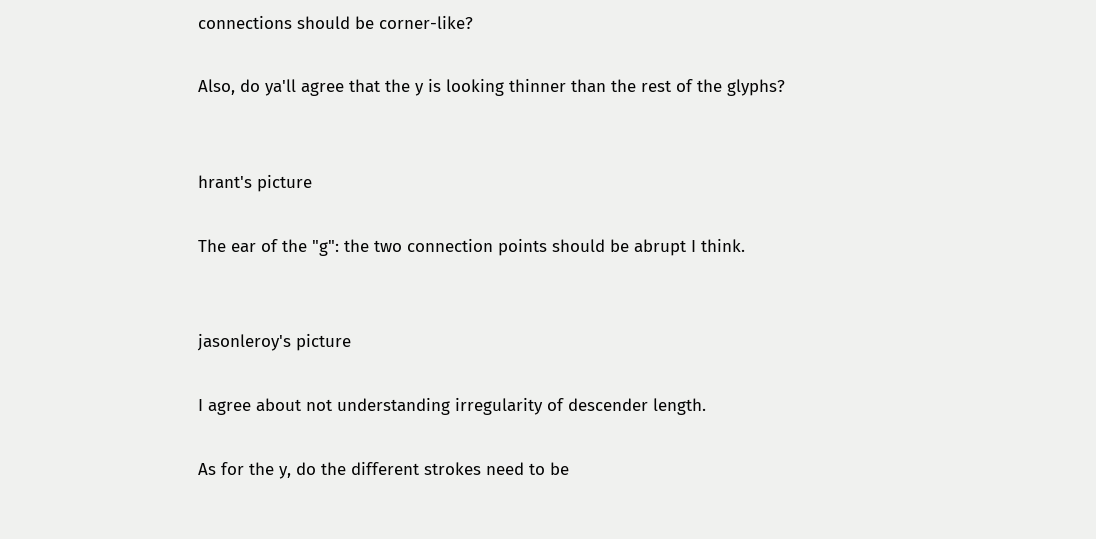connections should be corner-like?

Also, do ya'll agree that the y is looking thinner than the rest of the glyphs?


hrant's picture

The ear of the "g": the two connection points should be abrupt I think.


jasonleroy's picture

I agree about not understanding irregularity of descender length.

As for the y, do the different strokes need to be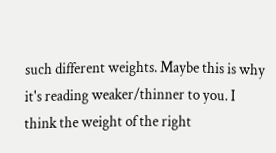such different weights. Maybe this is why it's reading weaker/thinner to you. I think the weight of the right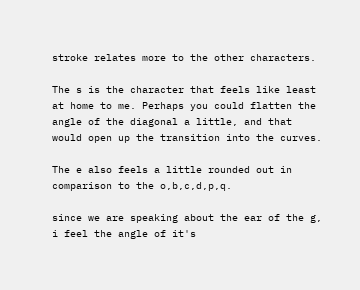stroke relates more to the other characters.

The s is the character that feels like least at home to me. Perhaps you could flatten the angle of the diagonal a little, and that would open up the transition into the curves.

The e also feels a little rounded out in comparison to the o,b,c,d,p,q.

since we are speaking about the ear of the g, i feel the angle of it's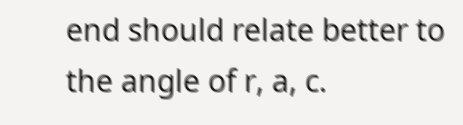end should relate better to the angle of r, a, c.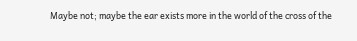Maybe not; maybe the ear exists more in the world of the cross of the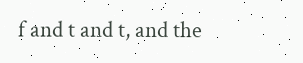f and t and t, and the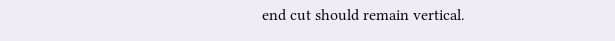end cut should remain vertical.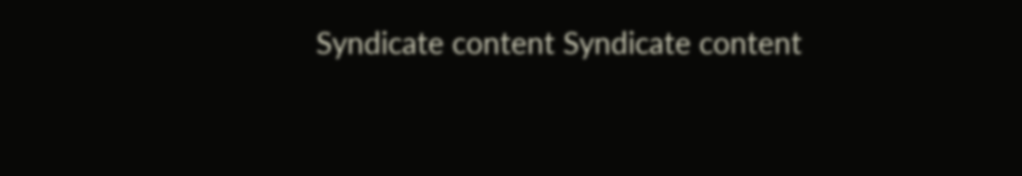Syndicate content Syndicate content